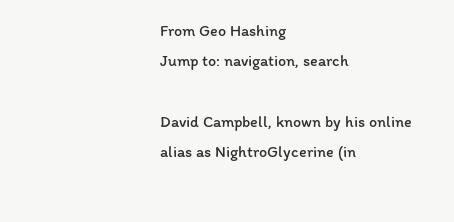From Geo Hashing
Jump to: navigation, search

David Campbell, known by his online alias as NightroGlycerine (in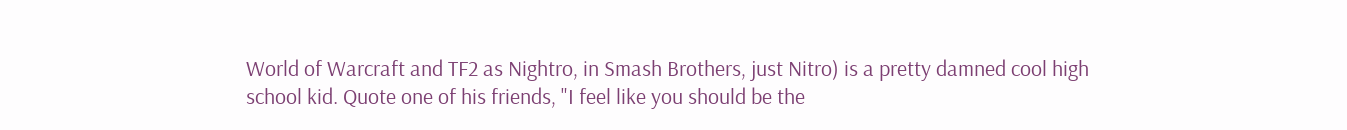World of Warcraft and TF2 as Nightro, in Smash Brothers, just Nitro) is a pretty damned cool high school kid. Quote one of his friends, "I feel like you should be the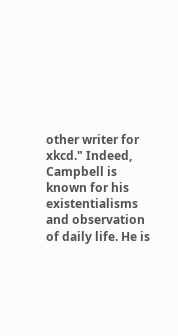other writer for xkcd." Indeed, Campbell is known for his existentialisms and observation of daily life. He is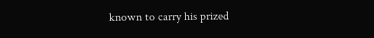known to carry his prized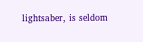lightsaber, is seldom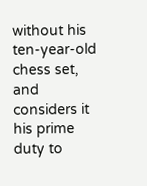without his ten-year-old chess set, and considers it his prime duty to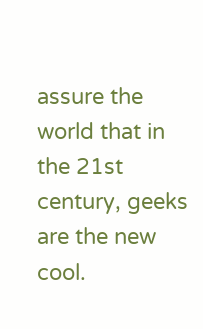assure the world that in the 21st century, geeks are the new cool.